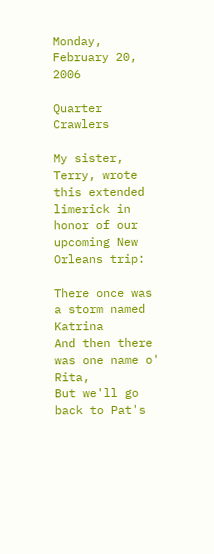Monday, February 20, 2006

Quarter Crawlers

My sister, Terry, wrote this extended limerick in honor of our upcoming New Orleans trip:

There once was a storm named Katrina
And then there was one name o' Rita,
But we'll go back to Pat's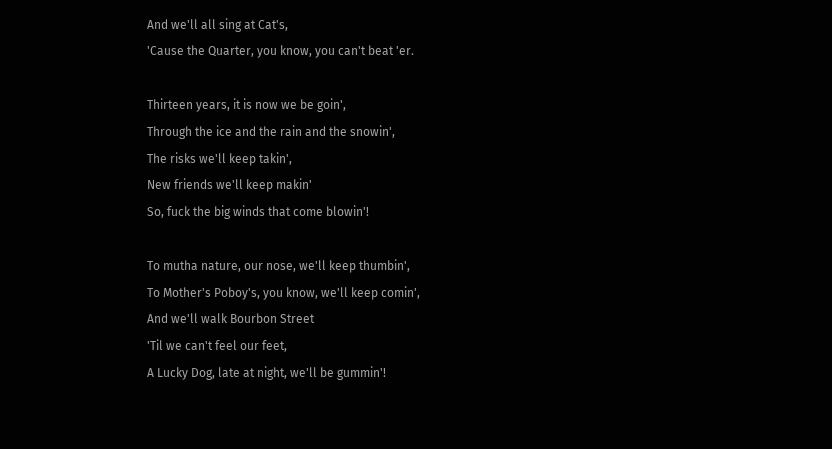And we'll all sing at Cat's,
'Cause the Quarter, you know, you can't beat 'er.

Thirteen years, it is now we be goin',
Through the ice and the rain and the snowin',
The risks we'll keep takin',
New friends we'll keep makin'
So, fuck the big winds that come blowin'!

To mutha nature, our nose, we'll keep thumbin',
To Mother's Poboy's, you know, we'll keep comin',
And we'll walk Bourbon Street
'Til we can't feel our feet,
A Lucky Dog, late at night, we'll be gummin'!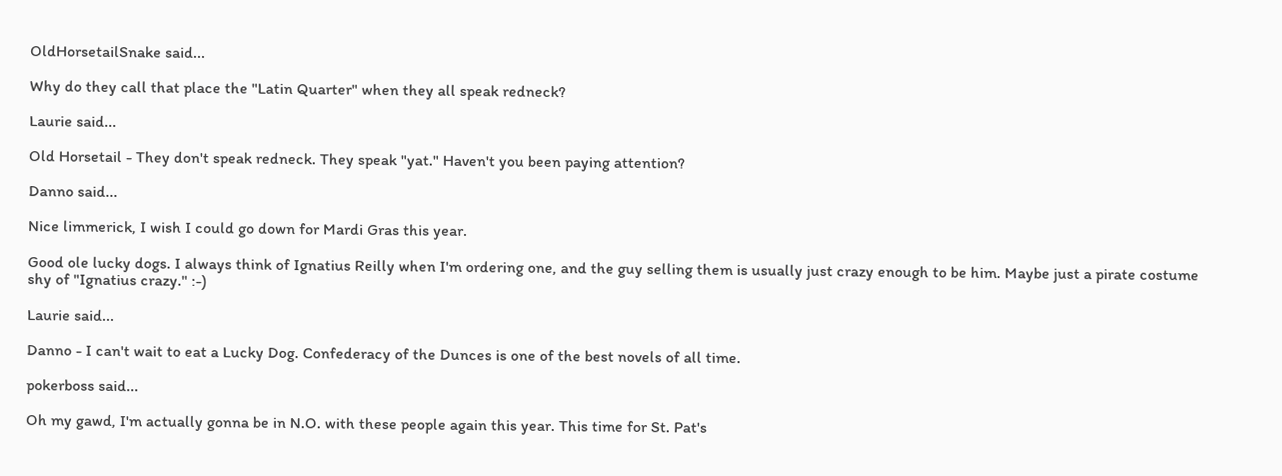OldHorsetailSnake said...

Why do they call that place the "Latin Quarter" when they all speak redneck?

Laurie said...

Old Horsetail - They don't speak redneck. They speak "yat." Haven't you been paying attention?

Danno said...

Nice limmerick, I wish I could go down for Mardi Gras this year.

Good ole lucky dogs. I always think of Ignatius Reilly when I'm ordering one, and the guy selling them is usually just crazy enough to be him. Maybe just a pirate costume shy of "Ignatius crazy." :-)

Laurie said...

Danno - I can't wait to eat a Lucky Dog. Confederacy of the Dunces is one of the best novels of all time.

pokerboss said...

Oh my gawd, I'm actually gonna be in N.O. with these people again this year. This time for St. Pat's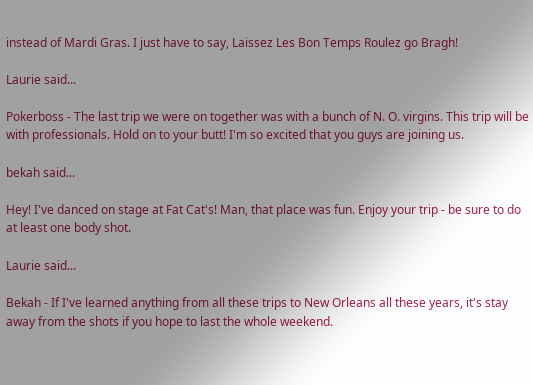instead of Mardi Gras. I just have to say, Laissez Les Bon Temps Roulez go Bragh!

Laurie said...

Pokerboss - The last trip we were on together was with a bunch of N. O. virgins. This trip will be with professionals. Hold on to your butt! I'm so excited that you guys are joining us.

bekah said...

Hey! I've danced on stage at Fat Cat's! Man, that place was fun. Enjoy your trip - be sure to do at least one body shot.

Laurie said...

Bekah - If I've learned anything from all these trips to New Orleans all these years, it's stay away from the shots if you hope to last the whole weekend.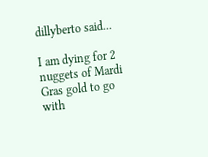dillyberto said...

I am dying for 2 nuggets of Mardi Gras gold to go with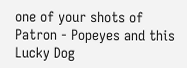one of your shots of Patron - Popeyes and this Lucky Dog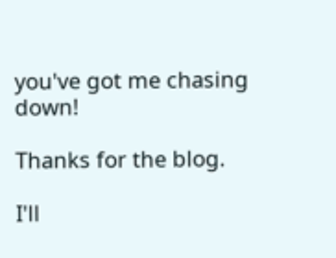you've got me chasing down!

Thanks for the blog.

I'll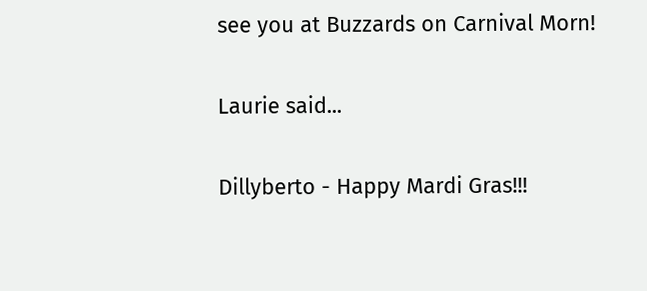see you at Buzzards on Carnival Morn!

Laurie said...

Dillyberto - Happy Mardi Gras!!!